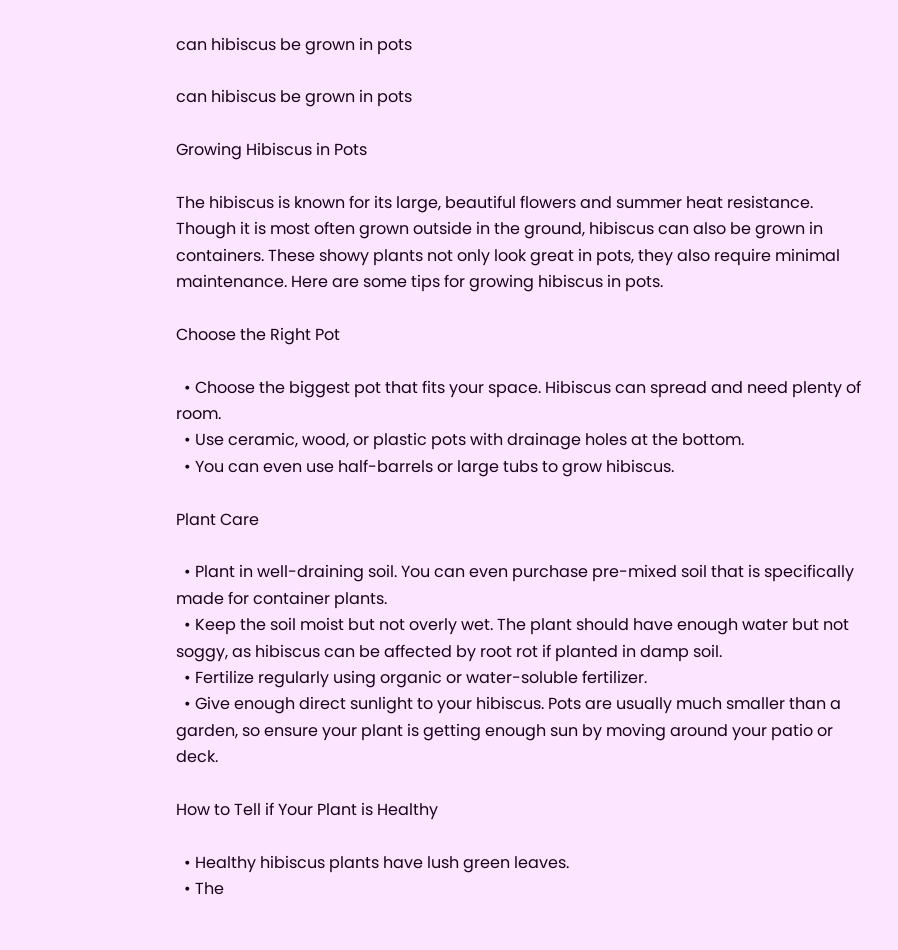can hibiscus be grown in pots

can hibiscus be grown in pots

Growing Hibiscus in Pots

The hibiscus is known for its large, beautiful flowers and summer heat resistance. Though it is most often grown outside in the ground, hibiscus can also be grown in containers. These showy plants not only look great in pots, they also require minimal maintenance. Here are some tips for growing hibiscus in pots.

Choose the Right Pot

  • Choose the biggest pot that fits your space. Hibiscus can spread and need plenty of room.
  • Use ceramic, wood, or plastic pots with drainage holes at the bottom.
  • You can even use half-barrels or large tubs to grow hibiscus.

Plant Care

  • Plant in well-draining soil. You can even purchase pre-mixed soil that is specifically made for container plants.
  • Keep the soil moist but not overly wet. The plant should have enough water but not soggy, as hibiscus can be affected by root rot if planted in damp soil.
  • Fertilize regularly using organic or water-soluble fertilizer.
  • Give enough direct sunlight to your hibiscus. Pots are usually much smaller than a garden, so ensure your plant is getting enough sun by moving around your patio or deck.

How to Tell if Your Plant is Healthy

  • Healthy hibiscus plants have lush green leaves.
  • The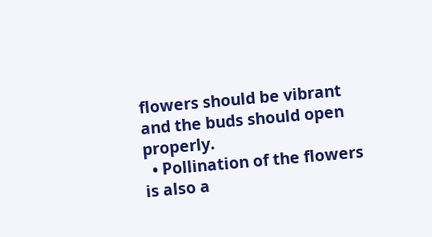flowers should be vibrant and the buds should open properly.
  • Pollination of the flowers is also a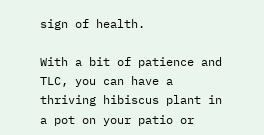sign of health.

With a bit of patience and TLC, you can have a thriving hibiscus plant in a pot on your patio or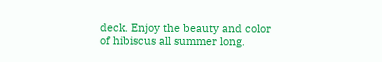deck. Enjoy the beauty and color of hibiscus all summer long.